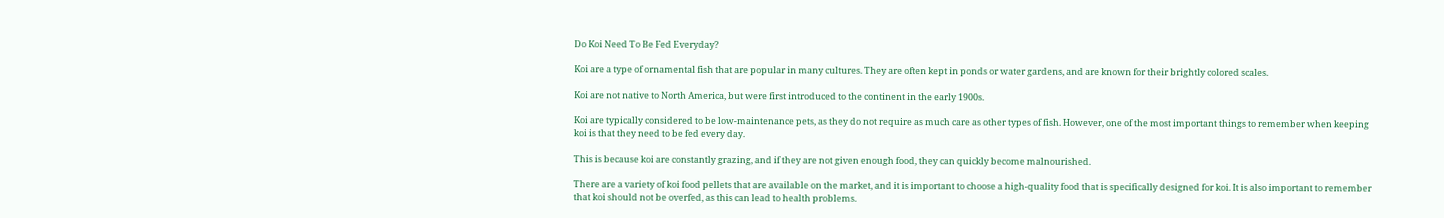Do Koi Need To Be Fed Everyday?

Koi are a type of ornamental fish that are popular in many cultures. They are often kept in ponds or water gardens, and are known for their brightly colored scales.

Koi are not native to North America, but were first introduced to the continent in the early 1900s.

Koi are typically considered to be low-maintenance pets, as they do not require as much care as other types of fish. However, one of the most important things to remember when keeping koi is that they need to be fed every day.

This is because koi are constantly grazing, and if they are not given enough food, they can quickly become malnourished.

There are a variety of koi food pellets that are available on the market, and it is important to choose a high-quality food that is specifically designed for koi. It is also important to remember that koi should not be overfed, as this can lead to health problems.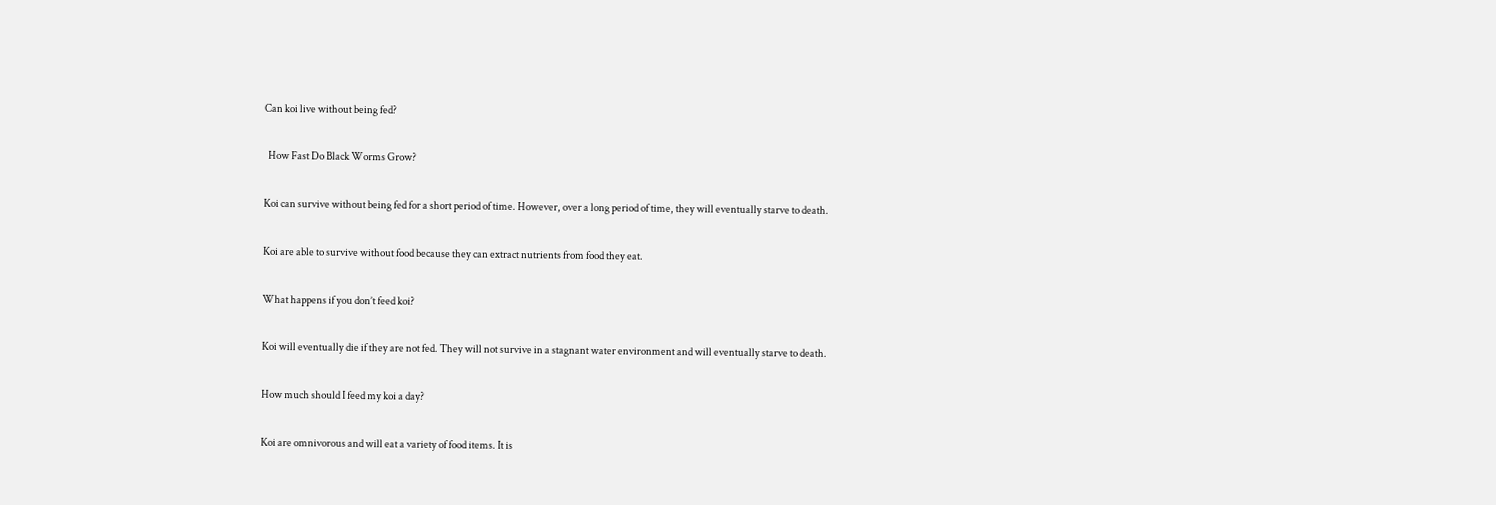Can koi live without being fed?

  How Fast Do Black Worms Grow?

Koi can survive without being fed for a short period of time. However, over a long period of time, they will eventually starve to death.

Koi are able to survive without food because they can extract nutrients from food they eat.

What happens if you don’t feed koi?

Koi will eventually die if they are not fed. They will not survive in a stagnant water environment and will eventually starve to death.

How much should I feed my koi a day?

Koi are omnivorous and will eat a variety of food items. It is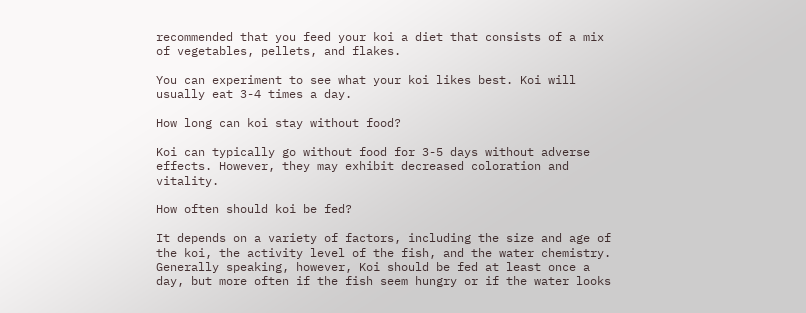recommended that you feed your koi a diet that consists of a mix of vegetables, pellets, and flakes.

You can experiment to see what your koi likes best. Koi will usually eat 3-4 times a day.

How long can koi stay without food?

Koi can typically go without food for 3-5 days without adverse effects. However, they may exhibit decreased coloration and vitality.

How often should koi be fed?

It depends on a variety of factors, including the size and age of the koi, the activity level of the fish, and the water chemistry. Generally speaking, however, Koi should be fed at least once a day, but more often if the fish seem hungry or if the water looks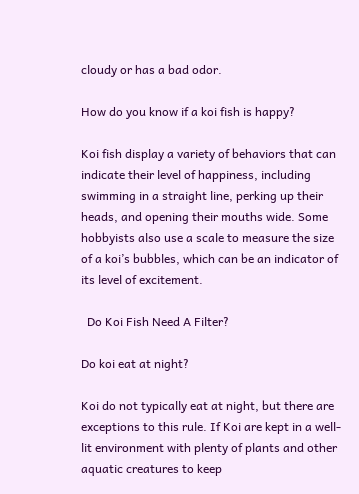cloudy or has a bad odor.

How do you know if a koi fish is happy?

Koi fish display a variety of behaviors that can indicate their level of happiness, including swimming in a straight line, perking up their heads, and opening their mouths wide. Some hobbyists also use a scale to measure the size of a koi’s bubbles, which can be an indicator of its level of excitement.

  Do Koi Fish Need A Filter?

Do koi eat at night?

Koi do not typically eat at night, but there are exceptions to this rule. If Koi are kept in a well-lit environment with plenty of plants and other aquatic creatures to keep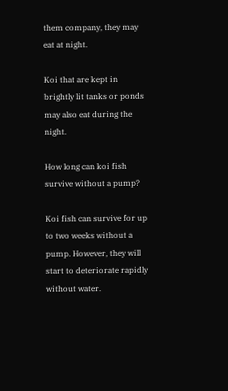them company, they may eat at night.

Koi that are kept in brightly lit tanks or ponds may also eat during the night.

How long can koi fish survive without a pump?

Koi fish can survive for up to two weeks without a pump. However, they will start to deteriorate rapidly without water.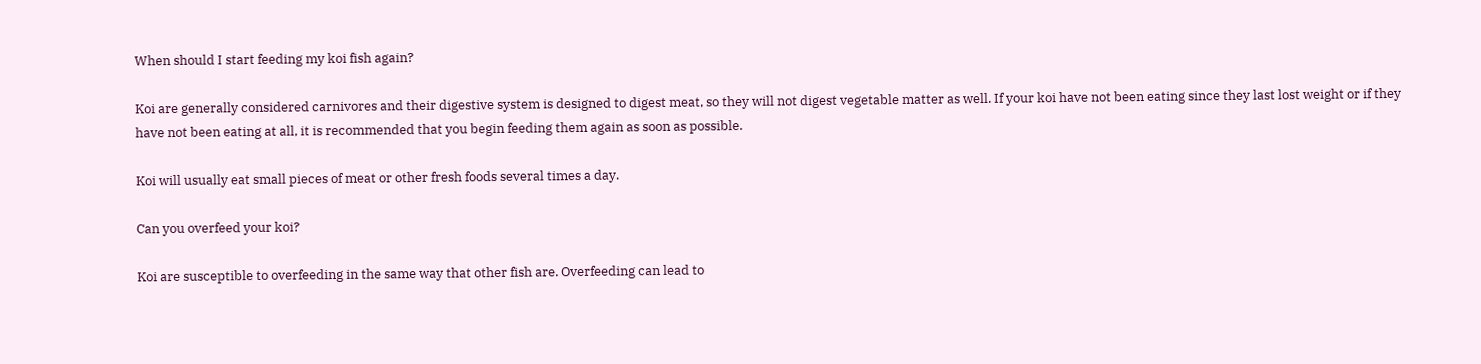When should I start feeding my koi fish again?

Koi are generally considered carnivores and their digestive system is designed to digest meat, so they will not digest vegetable matter as well. If your koi have not been eating since they last lost weight or if they have not been eating at all, it is recommended that you begin feeding them again as soon as possible.

Koi will usually eat small pieces of meat or other fresh foods several times a day.

Can you overfeed your koi?

Koi are susceptible to overfeeding in the same way that other fish are. Overfeeding can lead to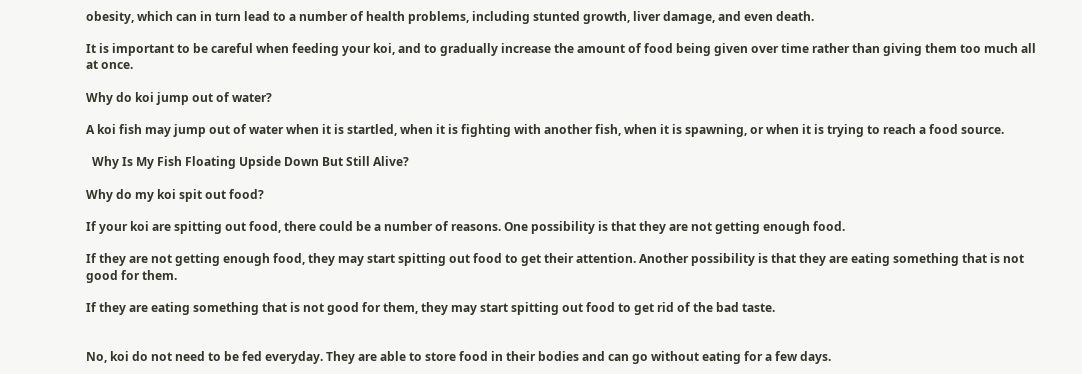obesity, which can in turn lead to a number of health problems, including stunted growth, liver damage, and even death.

It is important to be careful when feeding your koi, and to gradually increase the amount of food being given over time rather than giving them too much all at once.

Why do koi jump out of water?

A koi fish may jump out of water when it is startled, when it is fighting with another fish, when it is spawning, or when it is trying to reach a food source.

  Why Is My Fish Floating Upside Down But Still Alive?

Why do my koi spit out food?

If your koi are spitting out food, there could be a number of reasons. One possibility is that they are not getting enough food.

If they are not getting enough food, they may start spitting out food to get their attention. Another possibility is that they are eating something that is not good for them.

If they are eating something that is not good for them, they may start spitting out food to get rid of the bad taste.


No, koi do not need to be fed everyday. They are able to store food in their bodies and can go without eating for a few days.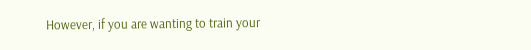However, if you are wanting to train your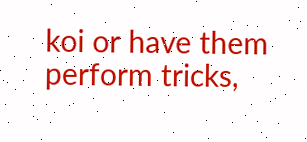koi or have them perform tricks,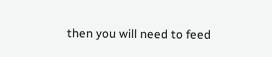then you will need to feed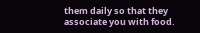them daily so that they associate you with food.